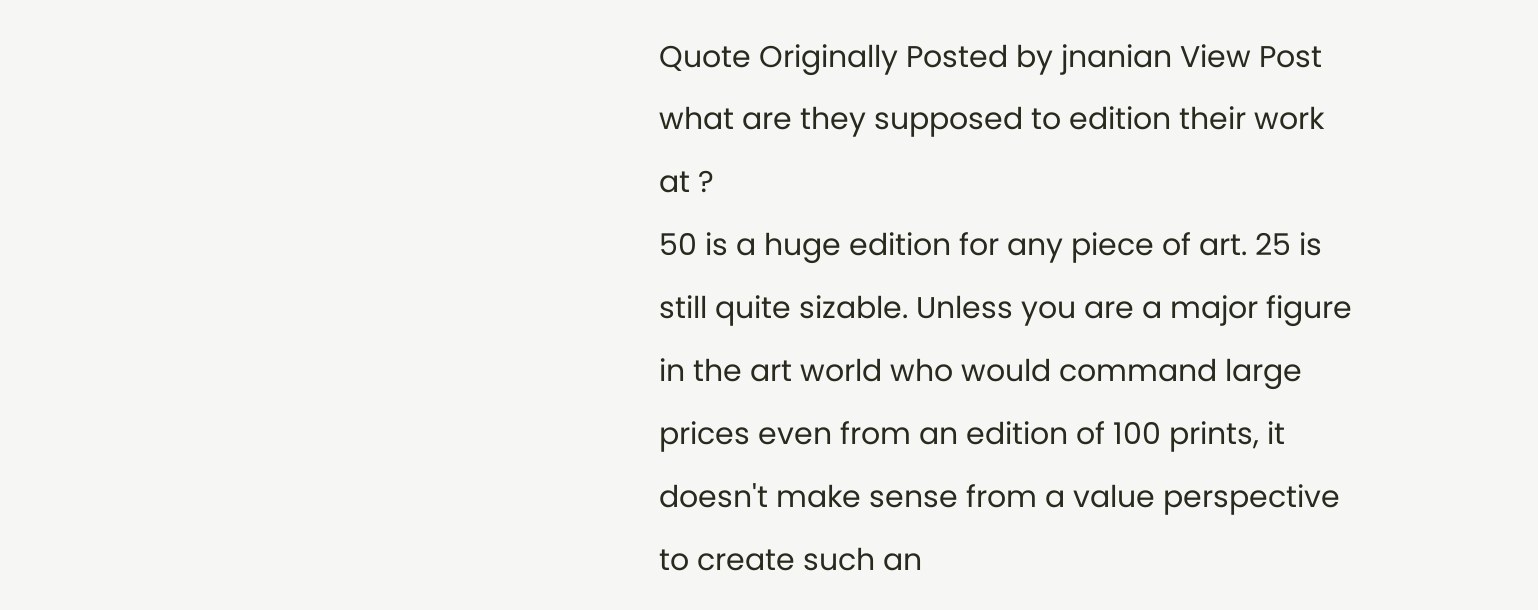Quote Originally Posted by jnanian View Post
what are they supposed to edition their work at ?
50 is a huge edition for any piece of art. 25 is still quite sizable. Unless you are a major figure in the art world who would command large prices even from an edition of 100 prints, it doesn't make sense from a value perspective to create such an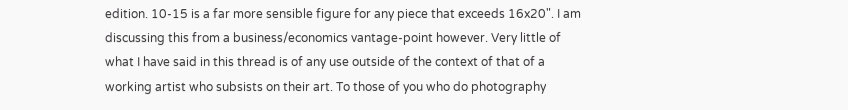edition. 10-15 is a far more sensible figure for any piece that exceeds 16x20". I am discussing this from a business/economics vantage-point however. Very little of what I have said in this thread is of any use outside of the context of that of a working artist who subsists on their art. To those of you who do photography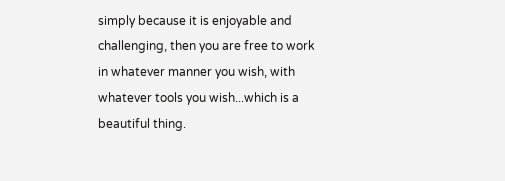simply because it is enjoyable and challenging, then you are free to work in whatever manner you wish, with whatever tools you wish...which is a beautiful thing.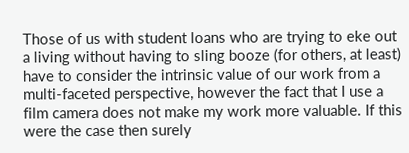Those of us with student loans who are trying to eke out a living without having to sling booze (for others, at least) have to consider the intrinsic value of our work from a multi-faceted perspective, however the fact that I use a film camera does not make my work more valuable. If this were the case then surely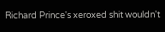Richard Prince's xeroxed shit wouldn't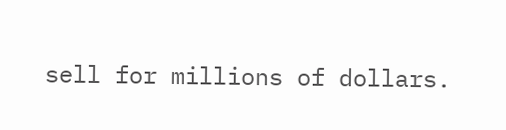sell for millions of dollars.